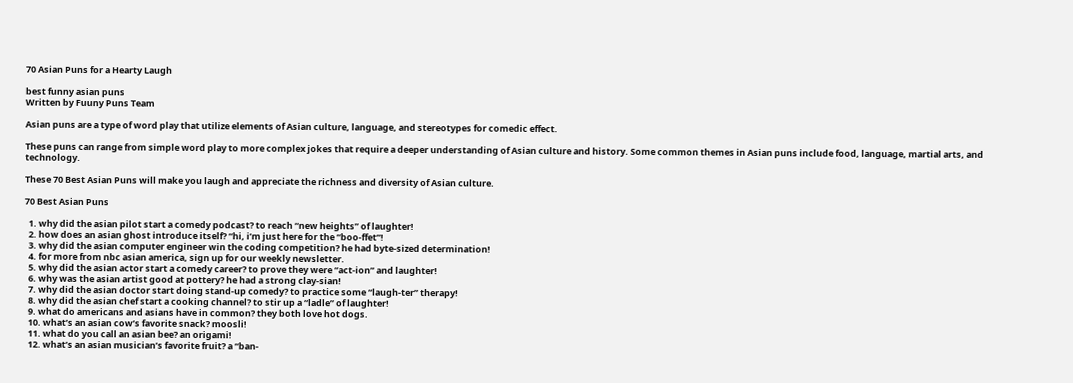70 Asian Puns for a Hearty Laugh

best funny asian puns
Written by Fuuny Puns Team

Asian puns are a type of word play that utilize elements of Asian culture, language, and stereotypes for comedic effect.

These puns can range from simple word play to more complex jokes that require a deeper understanding of Asian culture and history. Some common themes in Asian puns include food, language, martial arts, and technology.

These 70 Best Asian Puns will make you laugh and appreciate the richness and diversity of Asian culture.

70 Best Asian Puns

  1. why did the asian pilot start a comedy podcast? to reach “new heights” of laughter!
  2. how does an asian ghost introduce itself? “hi, i’m just here for the “boo-ffet”!
  3. why did the asian computer engineer win the coding competition? he had byte-sized determination!
  4. for more from nbc asian america, sign up for our weekly newsletter.
  5. why did the asian actor start a comedy career? to prove they were “act-ion” and laughter!
  6. why was the asian artist good at pottery? he had a strong clay-sian!
  7. why did the asian doctor start doing stand-up comedy? to practice some “laugh-ter” therapy!
  8. why did the asian chef start a cooking channel? to stir up a “ladle” of laughter!
  9. what do americans and asians have in common? they both love hot dogs.
  10. what’s an asian cow’s favorite snack? moosli!
  11. what do you call an asian bee? an origami!
  12. what’s an asian musician’s favorite fruit? a “ban-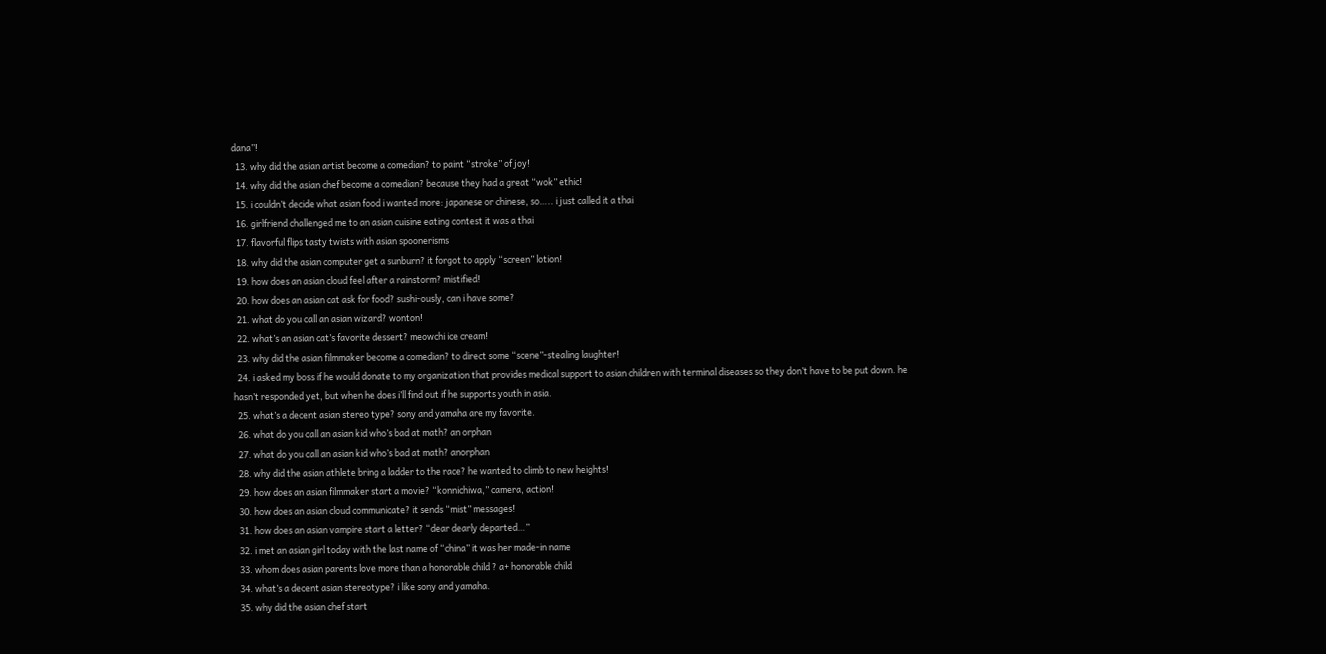dana”!
  13. why did the asian artist become a comedian? to paint “stroke” of joy!
  14. why did the asian chef become a comedian? because they had a great “wok” ethic!
  15. i couldn’t decide what asian food i wanted more: japanese or chinese, so….. i just called it a thai
  16. girlfriend challenged me to an asian cuisine eating contest it was a thai
  17. flavorful flips tasty twists with asian spoonerisms
  18. why did the asian computer get a sunburn? it forgot to apply “screen” lotion!
  19. how does an asian cloud feel after a rainstorm? mistified!
  20. how does an asian cat ask for food? sushi-ously, can i have some?
  21. what do you call an asian wizard? wonton!
  22. what’s an asian cat’s favorite dessert? meowchi ice cream!
  23. why did the asian filmmaker become a comedian? to direct some “scene”-stealing laughter!
  24. i asked my boss if he would donate to my organization that provides medical support to asian children with terminal diseases so they don’t have to be put down. he hasn’t responded yet, but when he does i’ll find out if he supports youth in asia.
  25. what’s a decent asian stereo type? sony and yamaha are my favorite.
  26. what do you call an asian kid who’s bad at math? an orphan
  27. what do you call an asian kid who’s bad at math? anorphan
  28. why did the asian athlete bring a ladder to the race? he wanted to climb to new heights!
  29. how does an asian filmmaker start a movie? “konnichiwa,” camera, action!
  30. how does an asian cloud communicate? it sends “mist” messages!
  31. how does an asian vampire start a letter? “dear dearly departed…”
  32. i met an asian girl today with the last name of “china” it was her made-in name
  33. whom does asian parents love more than a honorable child ? a+ honorable child
  34. what’s a decent asian stereotype? i like sony and yamaha.
  35. why did the asian chef start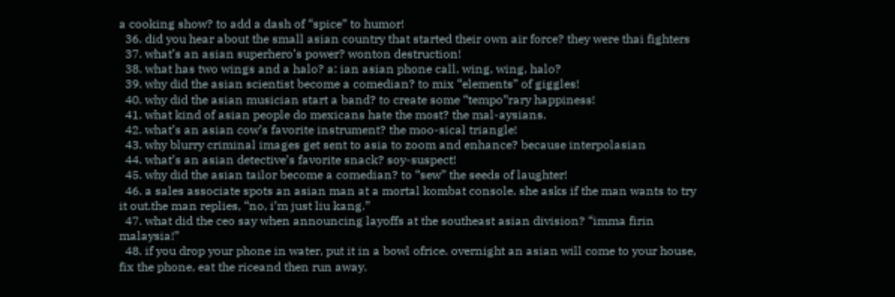a cooking show? to add a dash of “spice” to humor!
  36. did you hear about the small asian country that started their own air force? they were thai fighters
  37. what’s an asian superhero’s power? wonton destruction!
  38. what has two wings and a halo? a: ian asian phone call, wing, wing, halo?
  39. why did the asian scientist become a comedian? to mix “elements” of giggles!
  40. why did the asian musician start a band? to create some “tempo”rary happiness!
  41. what kind of asian people do mexicans hate the most? the mal-aysians.
  42. what’s an asian cow’s favorite instrument? the moo-sical triangle!
  43. why blurry criminal images get sent to asia to zoom and enhance? because interpolasian
  44. what’s an asian detective’s favorite snack? soy-suspect!
  45. why did the asian tailor become a comedian? to “sew” the seeds of laughter!
  46. a sales associate spots an asian man at a mortal kombat console. she asks if the man wants to try it out.the man replies, “no, i’m just liu kang.”
  47. what did the ceo say when announcing layoffs at the southeast asian division? “imma firin malaysia!”
  48. if you drop your phone in water, put it in a bowl ofrice. overnight an asian will come to your house, fix the phone, eat the riceand then run away.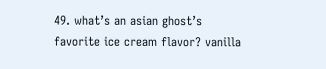49. what’s an asian ghost’s favorite ice cream flavor? vanilla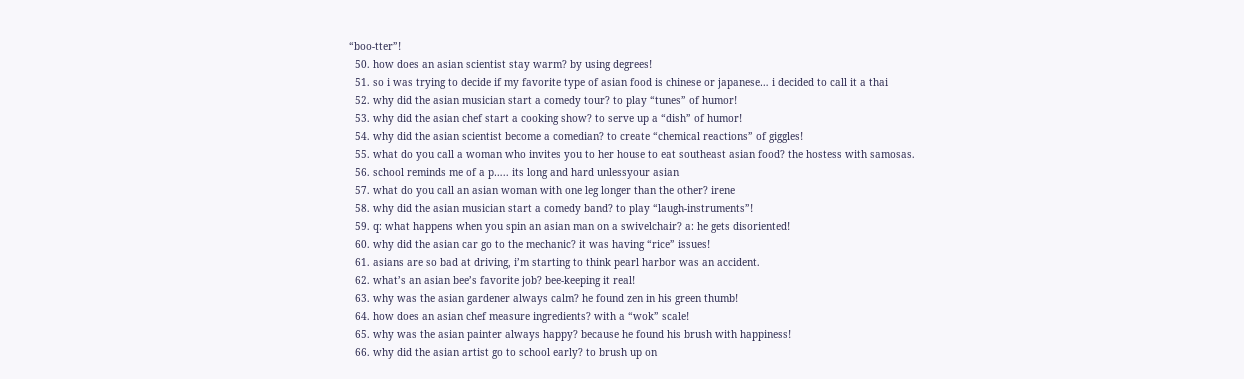“boo-tter”!
  50. how does an asian scientist stay warm? by using degrees!
  51. so i was trying to decide if my favorite type of asian food is chinese or japanese… i decided to call it a thai
  52. why did the asian musician start a comedy tour? to play “tunes” of humor!
  53. why did the asian chef start a cooking show? to serve up a “dish” of humor!
  54. why did the asian scientist become a comedian? to create “chemical reactions” of giggles!
  55. what do you call a woman who invites you to her house to eat southeast asian food? the hostess with samosas.
  56. school reminds me of a p….. its long and hard unlessyour asian
  57. what do you call an asian woman with one leg longer than the other? irene
  58. why did the asian musician start a comedy band? to play “laugh-instruments”!
  59. q: what happens when you spin an asian man on a swivelchair? a: he gets disoriented!
  60. why did the asian car go to the mechanic? it was having “rice” issues!
  61. asians are so bad at driving, i’m starting to think pearl harbor was an accident.
  62. what’s an asian bee’s favorite job? bee-keeping it real!
  63. why was the asian gardener always calm? he found zen in his green thumb!
  64. how does an asian chef measure ingredients? with a “wok” scale!
  65. why was the asian painter always happy? because he found his brush with happiness!
  66. why did the asian artist go to school early? to brush up on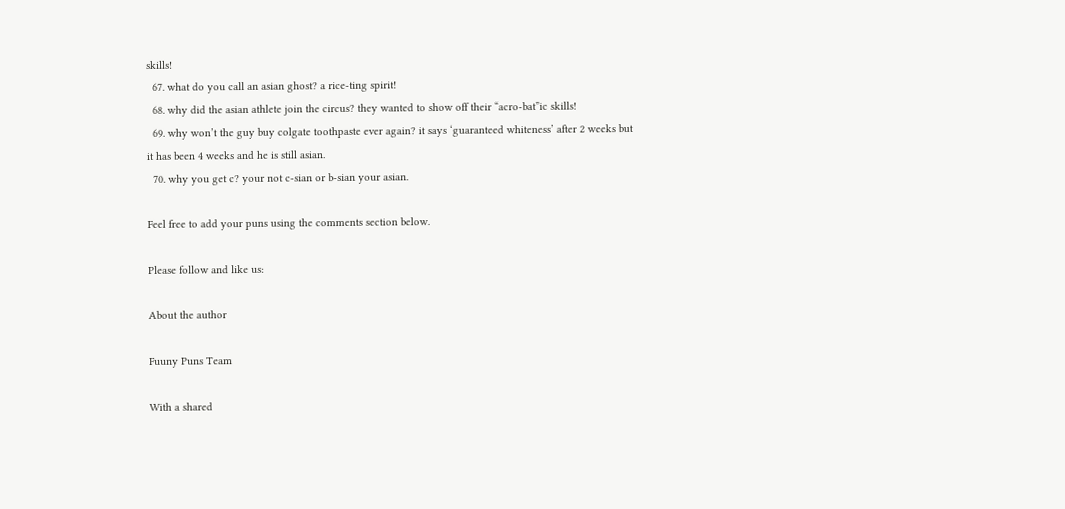skills!
  67. what do you call an asian ghost? a rice-ting spirit!
  68. why did the asian athlete join the circus? they wanted to show off their “acro-bat”ic skills!
  69. why won’t the guy buy colgate toothpaste ever again? it says ‘guaranteed whiteness’ after 2 weeks but it has been 4 weeks and he is still asian.
  70. why you get c? your not c-sian or b-sian your asian.

Feel free to add your puns using the comments section below.

Please follow and like us:

About the author

Fuuny Puns Team

With a shared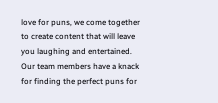love for puns, we come together to create content that will leave you laughing and entertained. Our team members have a knack for finding the perfect puns for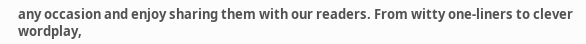any occasion and enjoy sharing them with our readers. From witty one-liners to clever wordplay,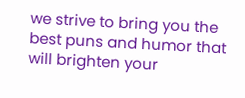we strive to bring you the best puns and humor that will brighten your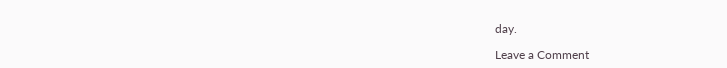day.

Leave a Comment